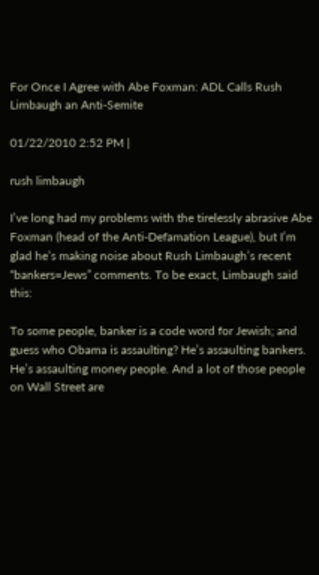For Once I Agree with Abe Foxman: ADL Calls Rush Limbaugh an Anti-Semite

01/22/2010 2:52 PM |

rush limbaugh

I’ve long had my problems with the tirelessly abrasive Abe Foxman (head of the Anti-Defamation League), but I’m glad he’s making noise about Rush Limbaugh’s recent “bankers=Jews” comments. To be exact, Limbaugh said this:

To some people, banker is a code word for Jewish; and guess who Obama is assaulting? He’s assaulting bankers. He’s assaulting money people. And a lot of those people on Wall Street are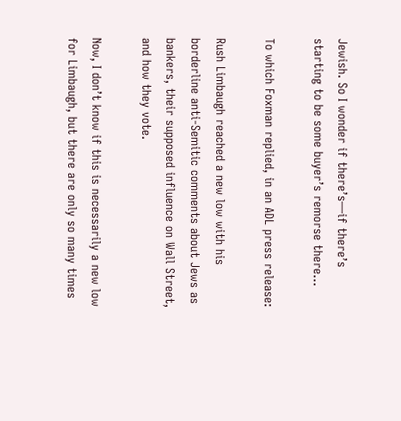Jewish. So I wonder if there’s—if there’s starting to be some buyer’s remorse there…

To which Foxman replied, in an ADL press release:

Rush Limbaugh reached a new low with his borderline anti-Semitic comments about Jews as bankers, their supposed influence on Wall Street, and how they vote.

Now, I don’t know if this is necessarily a new low for Limbaugh, but there are only so many times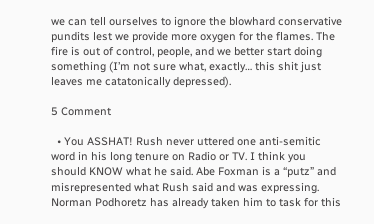we can tell ourselves to ignore the blowhard conservative pundits lest we provide more oxygen for the flames. The fire is out of control, people, and we better start doing something (I’m not sure what, exactly… this shit just leaves me catatonically depressed).

5 Comment

  • You ASSHAT! Rush never uttered one anti-semitic word in his long tenure on Radio or TV. I think you should KNOW what he said. Abe Foxman is a “putz” and misrepresented what Rush said and was expressing. Norman Podhoretz has already taken him to task for this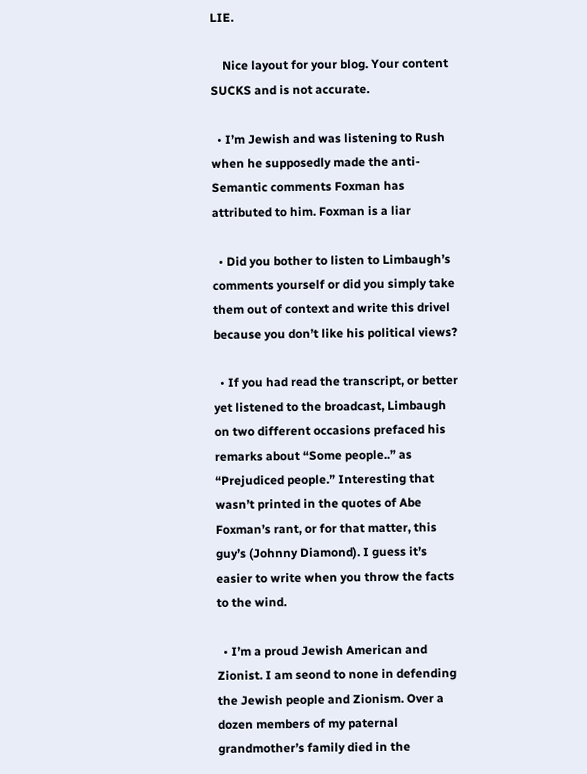LIE.

    Nice layout for your blog. Your content SUCKS and is not accurate.

  • I’m Jewish and was listening to Rush when he supposedly made the anti-Semantic comments Foxman has attributed to him. Foxman is a liar

  • Did you bother to listen to Limbaugh’s comments yourself or did you simply take them out of context and write this drivel because you don’t like his political views?

  • If you had read the transcript, or better yet listened to the broadcast, Limbaugh on two different occasions prefaced his remarks about “Some people..” as “Prejudiced people.” Interesting that wasn’t printed in the quotes of Abe Foxman’s rant, or for that matter, this guy’s (Johnny Diamond). I guess it’s easier to write when you throw the facts to the wind.

  • I’m a proud Jewish American and Zionist. I am seond to none in defending the Jewish people and Zionism. Over a dozen members of my paternal grandmother’s family died in the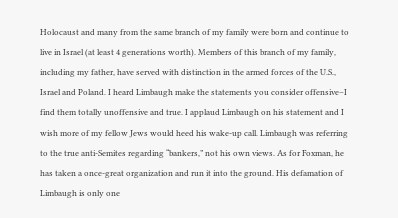Holocaust and many from the same branch of my family were born and continue to live in Israel (at least 4 generations worth). Members of this branch of my family, including my father, have served with distinction in the armed forces of the U.S., Israel and Poland. I heard Limbaugh make the statements you consider offensive–I find them totally unoffensive and true. I applaud Limbaugh on his statement and I wish more of my fellow Jews would heed his wake-up call. Limbaugh was referring to the true anti-Semites regarding “bankers,” not his own views. As for Foxman, he has taken a once-great organization and run it into the ground. His defamation of Limbaugh is only one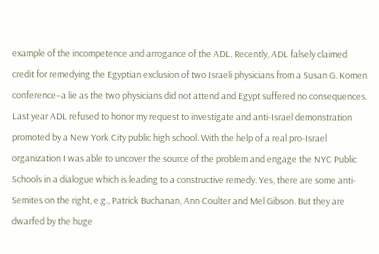example of the incompetence and arrogance of the ADL. Recently, ADL falsely claimed credit for remedying the Egyptian exclusion of two Israeli physicians from a Susan G. Komen conference–a lie as the two physicians did not attend and Egypt suffered no consequences. Last year ADL refused to honor my request to investigate and anti-Israel demonstration promoted by a New York City public high school. With the help of a real pro-Israel organization I was able to uncover the source of the problem and engage the NYC Public Schools in a dialogue which is leading to a constructive remedy. Yes, there are some anti-Semites on the right, e.g., Patrick Buchanan, Ann Coulter and Mel Gibson. But they are dwarfed by the huge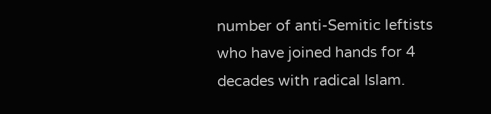number of anti-Semitic leftists who have joined hands for 4 decades with radical Islam.